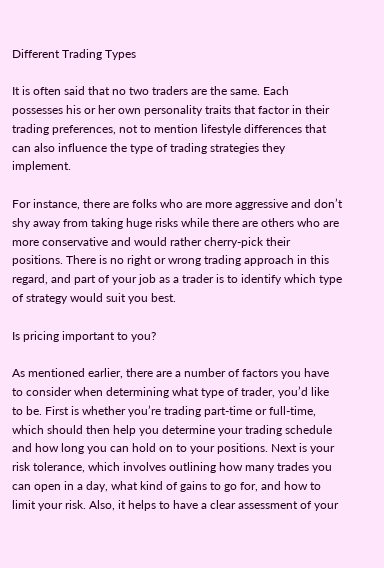Different Trading Types

It is often said that no two traders are the same. Each possesses his or her own personality traits that factor in their trading preferences, not to mention lifestyle differences that can also influence the type of trading strategies they implement.

For instance, there are folks who are more aggressive and don’t shy away from taking huge risks while there are others who are more conservative and would rather cherry-pick their positions. There is no right or wrong trading approach in this regard, and part of your job as a trader is to identify which type of strategy would suit you best.

Is pricing important to you?

As mentioned earlier, there are a number of factors you have to consider when determining what type of trader, you’d like to be. First is whether you’re trading part-time or full-time, which should then help you determine your trading schedule and how long you can hold on to your positions. Next is your risk tolerance, which involves outlining how many trades you can open in a day, what kind of gains to go for, and how to limit your risk. Also, it helps to have a clear assessment of your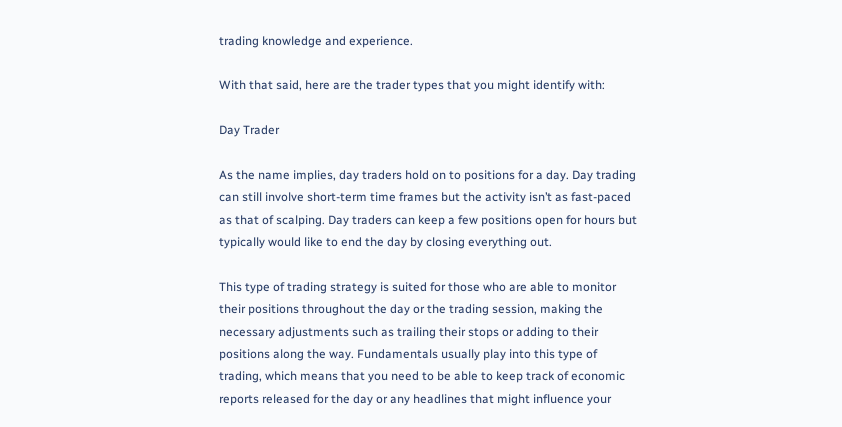trading knowledge and experience.

With that said, here are the trader types that you might identify with:

Day Trader

As the name implies, day traders hold on to positions for a day. Day trading can still involve short-term time frames but the activity isn’t as fast-paced as that of scalping. Day traders can keep a few positions open for hours but typically would like to end the day by closing everything out.

This type of trading strategy is suited for those who are able to monitor their positions throughout the day or the trading session, making the necessary adjustments such as trailing their stops or adding to their positions along the way. Fundamentals usually play into this type of trading, which means that you need to be able to keep track of economic reports released for the day or any headlines that might influence your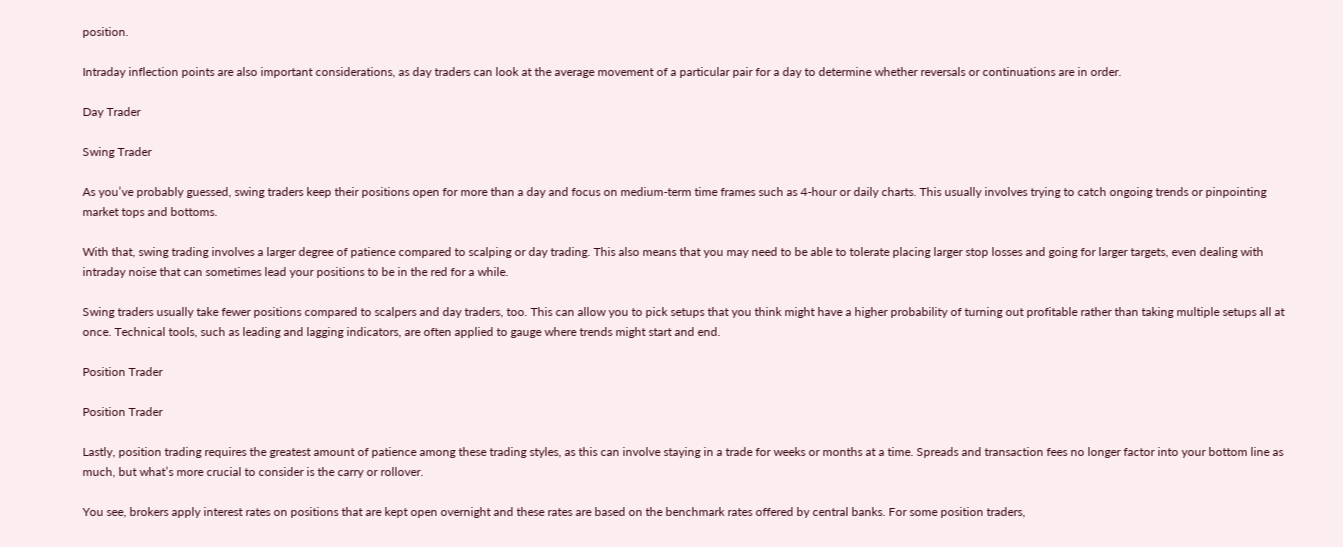position.

Intraday inflection points are also important considerations, as day traders can look at the average movement of a particular pair for a day to determine whether reversals or continuations are in order.

Day Trader

Swing Trader

As you’ve probably guessed, swing traders keep their positions open for more than a day and focus on medium-term time frames such as 4-hour or daily charts. This usually involves trying to catch ongoing trends or pinpointing market tops and bottoms.

With that, swing trading involves a larger degree of patience compared to scalping or day trading. This also means that you may need to be able to tolerate placing larger stop losses and going for larger targets, even dealing with intraday noise that can sometimes lead your positions to be in the red for a while.

Swing traders usually take fewer positions compared to scalpers and day traders, too. This can allow you to pick setups that you think might have a higher probability of turning out profitable rather than taking multiple setups all at once. Technical tools, such as leading and lagging indicators, are often applied to gauge where trends might start and end.

Position Trader

Position Trader

Lastly, position trading requires the greatest amount of patience among these trading styles, as this can involve staying in a trade for weeks or months at a time. Spreads and transaction fees no longer factor into your bottom line as much, but what’s more crucial to consider is the carry or rollover.

You see, brokers apply interest rates on positions that are kept open overnight and these rates are based on the benchmark rates offered by central banks. For some position traders,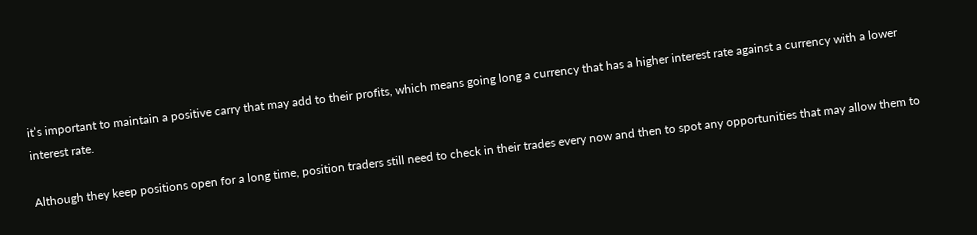it’s important to maintain a positive carry that may add to their profits, which means going long a currency that has a higher interest rate against a currency with a lower interest rate.

Although they keep positions open for a long time, position traders still need to check in their trades every now and then to spot any opportunities that may allow them to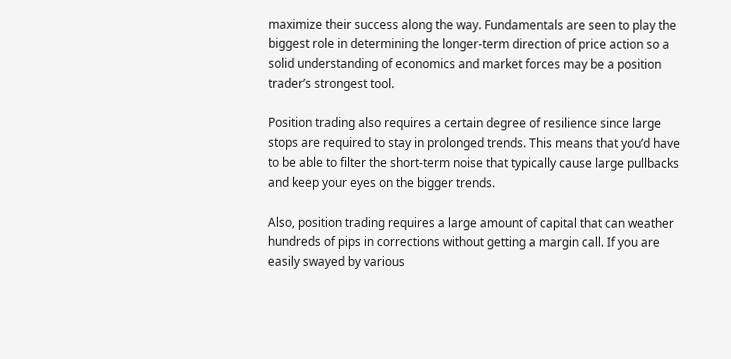maximize their success along the way. Fundamentals are seen to play the biggest role in determining the longer-term direction of price action so a solid understanding of economics and market forces may be a position trader’s strongest tool.

Position trading also requires a certain degree of resilience since large stops are required to stay in prolonged trends. This means that you’d have to be able to filter the short-term noise that typically cause large pullbacks and keep your eyes on the bigger trends.

Also, position trading requires a large amount of capital that can weather hundreds of pips in corrections without getting a margin call. If you are easily swayed by various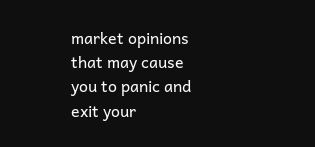market opinions that may cause you to panic and exit your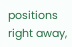positions right away,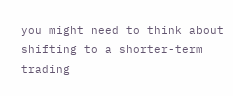you might need to think about shifting to a shorter-term trading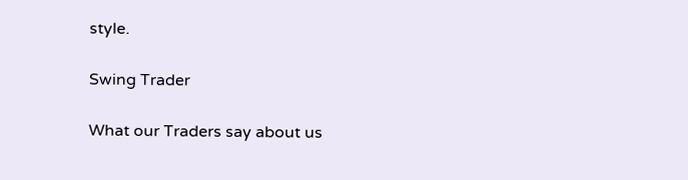style.

Swing Trader

What our Traders say about us